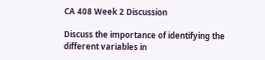CA 408 Week 2 Discussion

Discuss the importance of identifying the different variables in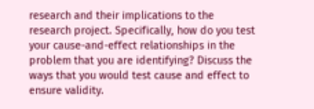research and their implications to the research project. Specifically, how do you test your cause-and-effect relationships in the problem that you are identifying? Discuss the ways that you would test cause and effect to ensure validity.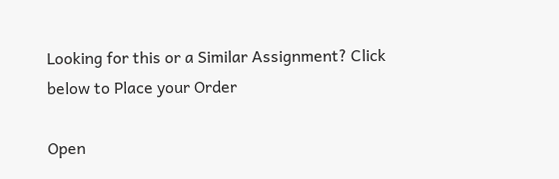Looking for this or a Similar Assignment? Click below to Place your Order

Open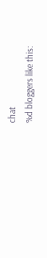chat
%d bloggers like this: